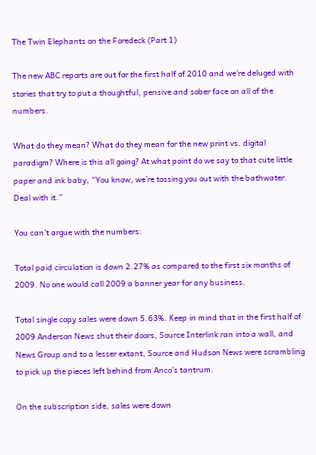The Twin Elephants on the Foredeck (Part 1)

The new ABC reports are out for the first half of 2010 and we’re deluged with stories that try to put a thoughtful, pensive and sober face on all of the numbers.

What do they mean? What do they mean for the new print vs. digital paradigm? Where is this all going? At what point do we say to that cute little paper and ink baby, “You know, we’re tossing you out with the bathwater. Deal with it.”

You can’t argue with the numbers:

Total paid circulation is down 2.27% as compared to the first six months of 2009. No one would call 2009 a banner year for any business.

Total single copy sales were down 5.63%. Keep in mind that in the first half of 2009 Anderson News shut their doors, Source Interlink ran into a wall, and News Group and to a lesser extant, Source and Hudson News were scrambling to pick up the pieces left behind from Anco’s tantrum.

On the subscription side, sales were down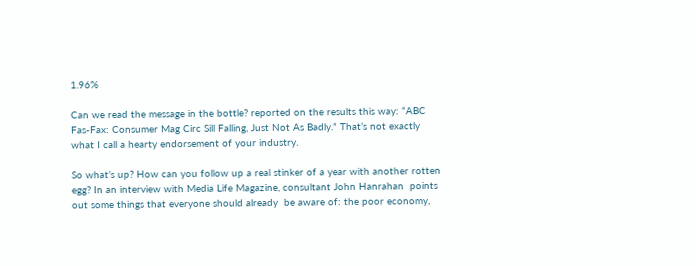1.96%

Can we read the message in the bottle? reported on the results this way: “ABC Fas-Fax: Consumer Mag Circ Sill Falling, Just Not As Badly.” That’s not exactly what I call a hearty endorsement of your industry.

So what’s up? How can you follow up a real stinker of a year with another rotten egg? In an interview with Media Life Magazine, consultant John Hanrahan  points out some things that everyone should already  be aware of: the poor economy,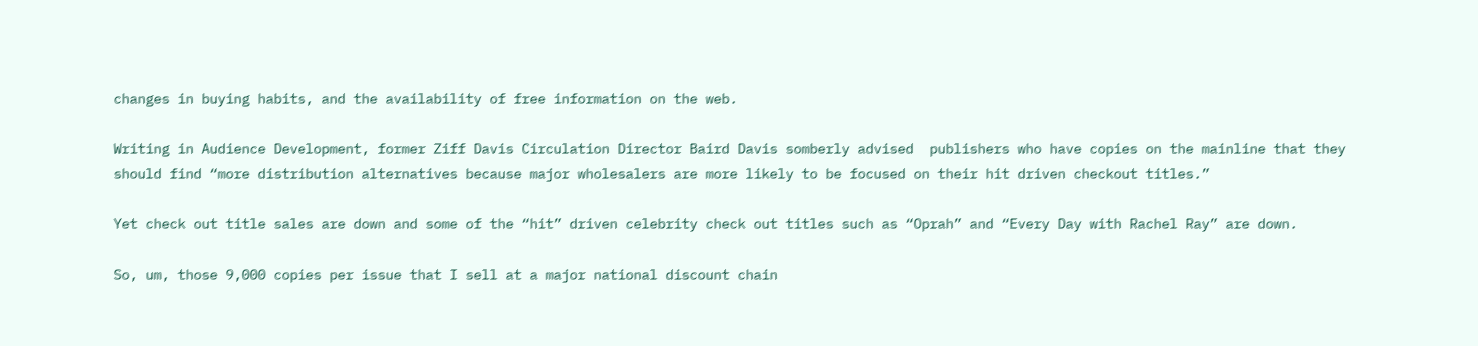changes in buying habits, and the availability of free information on the web.

Writing in Audience Development, former Ziff Davis Circulation Director Baird Davis somberly advised  publishers who have copies on the mainline that they should find “more distribution alternatives because major wholesalers are more likely to be focused on their hit driven checkout titles.”

Yet check out title sales are down and some of the “hit” driven celebrity check out titles such as “Oprah” and “Every Day with Rachel Ray” are down.

So, um, those 9,000 copies per issue that I sell at a major national discount chain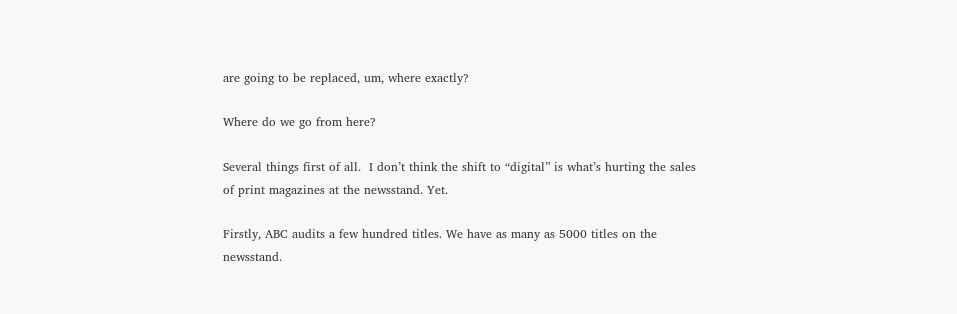are going to be replaced, um, where exactly?

Where do we go from here?

Several things first of all.  I don’t think the shift to “digital” is what’s hurting the sales of print magazines at the newsstand. Yet.

Firstly, ABC audits a few hundred titles. We have as many as 5000 titles on the newsstand.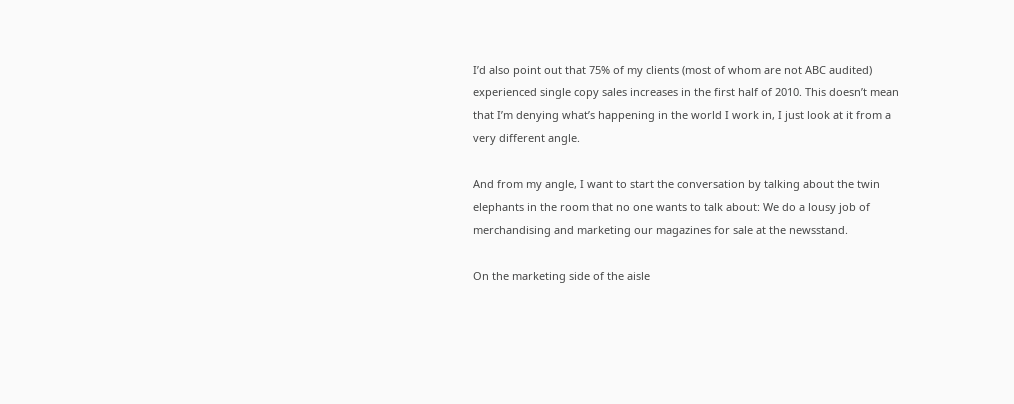I’d also point out that 75% of my clients (most of whom are not ABC audited) experienced single copy sales increases in the first half of 2010. This doesn’t mean that I’m denying what’s happening in the world I work in, I just look at it from a very different angle.

And from my angle, I want to start the conversation by talking about the twin elephants in the room that no one wants to talk about: We do a lousy job of merchandising and marketing our magazines for sale at the newsstand.

On the marketing side of the aisle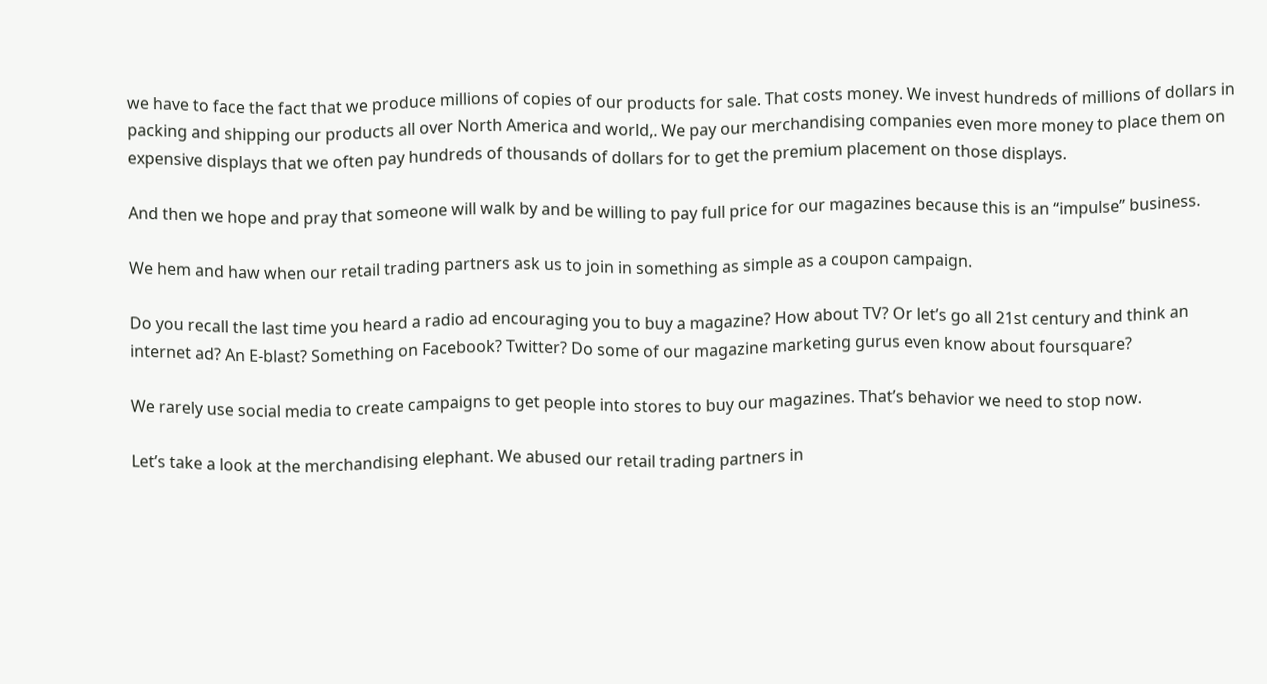we have to face the fact that we produce millions of copies of our products for sale. That costs money. We invest hundreds of millions of dollars in packing and shipping our products all over North America and world,. We pay our merchandising companies even more money to place them on expensive displays that we often pay hundreds of thousands of dollars for to get the premium placement on those displays.

And then we hope and pray that someone will walk by and be willing to pay full price for our magazines because this is an “impulse” business.

We hem and haw when our retail trading partners ask us to join in something as simple as a coupon campaign.

Do you recall the last time you heard a radio ad encouraging you to buy a magazine? How about TV? Or let’s go all 21st century and think an internet ad? An E-blast? Something on Facebook? Twitter? Do some of our magazine marketing gurus even know about foursquare?

We rarely use social media to create campaigns to get people into stores to buy our magazines. That’s behavior we need to stop now.

Let’s take a look at the merchandising elephant. We abused our retail trading partners in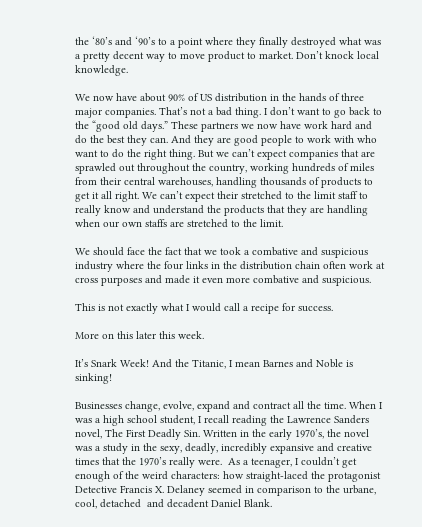the ‘80’s and ‘90’s to a point where they finally destroyed what was a pretty decent way to move product to market. Don’t knock local knowledge.

We now have about 90% of US distribution in the hands of three major companies. That’s not a bad thing. I don’t want to go back to the “good old days.” These partners we now have work hard and do the best they can. And they are good people to work with who want to do the right thing. But we can’t expect companies that are sprawled out throughout the country, working hundreds of miles from their central warehouses, handling thousands of products to get it all right. We can’t expect their stretched to the limit staff to really know and understand the products that they are handling when our own staffs are stretched to the limit.

We should face the fact that we took a combative and suspicious industry where the four links in the distribution chain often work at cross purposes and made it even more combative and suspicious.

This is not exactly what I would call a recipe for success.

More on this later this week.

It’s Snark Week! And the Titanic, I mean Barnes and Noble is sinking!

Businesses change, evolve, expand and contract all the time. When I was a high school student, I recall reading the Lawrence Sanders novel, The First Deadly Sin. Written in the early 1970’s, the novel was a study in the sexy, deadly, incredibly expansive and creative times that the 1970’s really were.  As a teenager, I couldn’t get enough of the weird characters: how straight-laced the protagonist Detective Francis X. Delaney seemed in comparison to the urbane, cool, detached  and decadent Daniel Blank.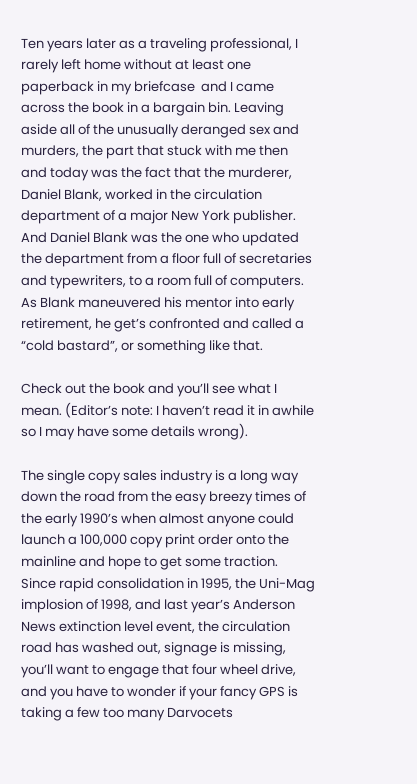Ten years later as a traveling professional, I rarely left home without at least one paperback in my briefcase  and I came across the book in a bargain bin. Leaving aside all of the unusually deranged sex and murders, the part that stuck with me then and today was the fact that the murderer, Daniel Blank, worked in the circulation department of a major New York publisher. And Daniel Blank was the one who updated the department from a floor full of secretaries and typewriters, to a room full of computers. As Blank maneuvered his mentor into early retirement, he get’s confronted and called a “cold bastard”, or something like that.

Check out the book and you’ll see what I mean. (Editor’s note: I haven’t read it in awhile so I may have some details wrong).

The single copy sales industry is a long way down the road from the easy breezy times of the early 1990’s when almost anyone could launch a 100,000 copy print order onto the mainline and hope to get some traction. Since rapid consolidation in 1995, the Uni-Mag implosion of 1998, and last year’s Anderson News extinction level event, the circulation road has washed out, signage is missing, you’ll want to engage that four wheel drive, and you have to wonder if your fancy GPS is taking a few too many Darvocets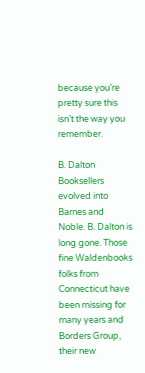because you’re pretty sure this isn’t the way you remember.

B. Dalton Booksellers evolved into Barnes and Noble. B. Dalton is long gone. Those fine Waldenbooks folks from Connecticut have been missing for many years and Borders Group, their new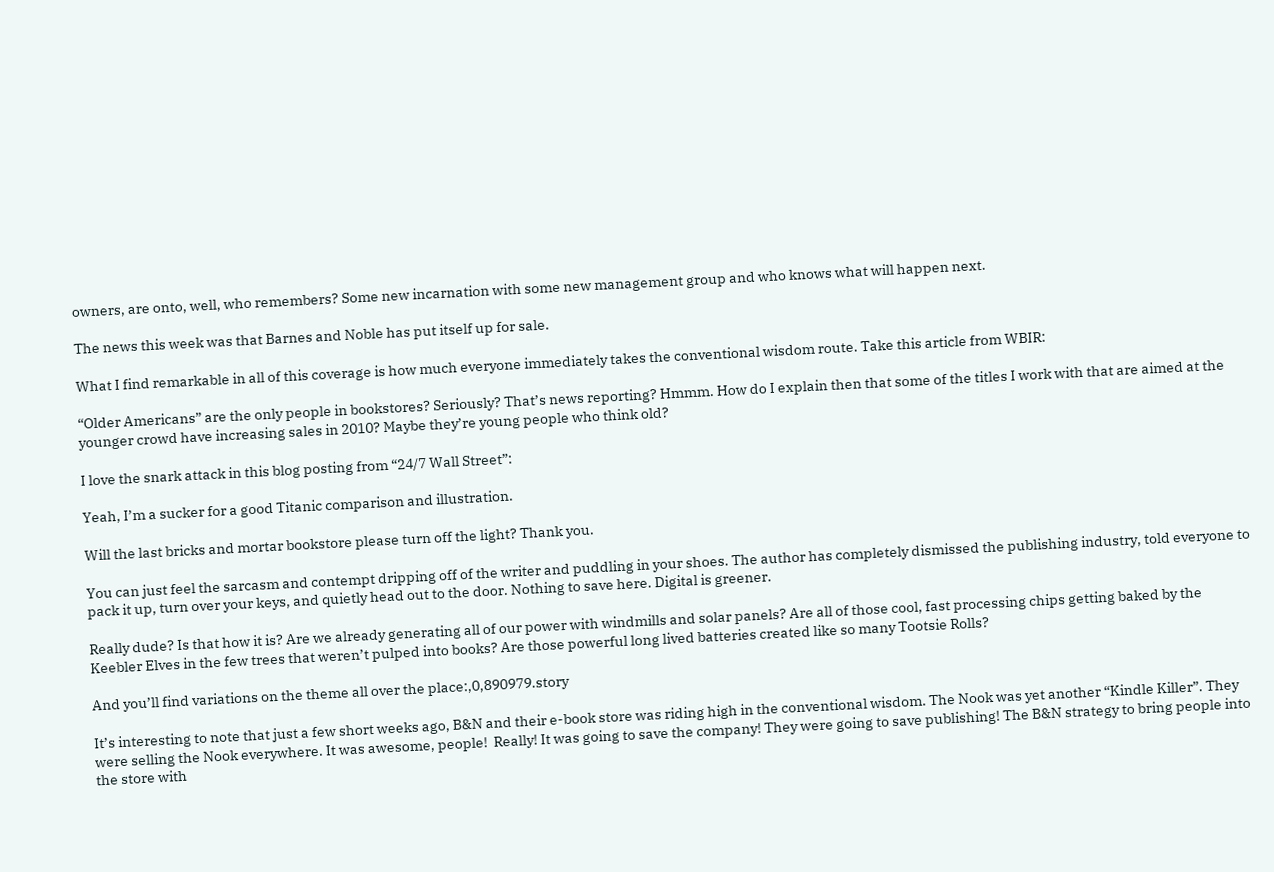owners, are onto, well, who remembers? Some new incarnation with some new management group and who knows what will happen next.

The news this week was that Barnes and Noble has put itself up for sale.

What I find remarkable in all of this coverage is how much everyone immediately takes the conventional wisdom route. Take this article from WBIR:

“Older Americans” are the only people in bookstores? Seriously? That’s news reporting? Hmmm. How do I explain then that some of the titles I work with that are aimed at the younger crowd have increasing sales in 2010? Maybe they’re young people who think old?

I love the snark attack in this blog posting from “24/7 Wall Street”:

Yeah, I’m a sucker for a good Titanic comparison and illustration.

Will the last bricks and mortar bookstore please turn off the light? Thank you.

You can just feel the sarcasm and contempt dripping off of the writer and puddling in your shoes. The author has completely dismissed the publishing industry, told everyone to pack it up, turn over your keys, and quietly head out to the door. Nothing to save here. Digital is greener.

Really dude? Is that how it is? Are we already generating all of our power with windmills and solar panels? Are all of those cool, fast processing chips getting baked by the Keebler Elves in the few trees that weren’t pulped into books? Are those powerful long lived batteries created like so many Tootsie Rolls?

And you’ll find variations on the theme all over the place:,0,890979.story

It’s interesting to note that just a few short weeks ago, B&N and their e-book store was riding high in the conventional wisdom. The Nook was yet another “Kindle Killer”. They were selling the Nook everywhere. It was awesome, people!  Really! It was going to save the company! They were going to save publishing! The B&N strategy to bring people into the store with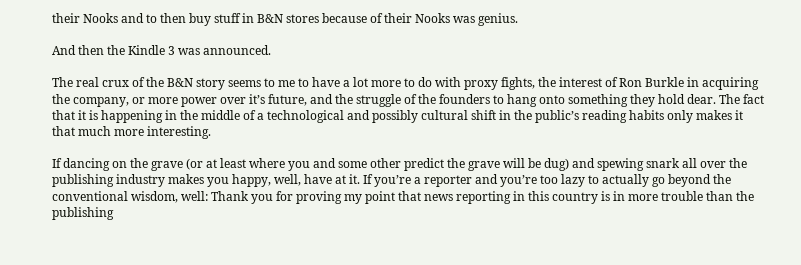their Nooks and to then buy stuff in B&N stores because of their Nooks was genius.

And then the Kindle 3 was announced.

The real crux of the B&N story seems to me to have a lot more to do with proxy fights, the interest of Ron Burkle in acquiring the company, or more power over it’s future, and the struggle of the founders to hang onto something they hold dear. The fact that it is happening in the middle of a technological and possibly cultural shift in the public’s reading habits only makes it that much more interesting.

If dancing on the grave (or at least where you and some other predict the grave will be dug) and spewing snark all over the publishing industry makes you happy, well, have at it. If you’re a reporter and you’re too lazy to actually go beyond the conventional wisdom, well: Thank you for proving my point that news reporting in this country is in more trouble than the publishing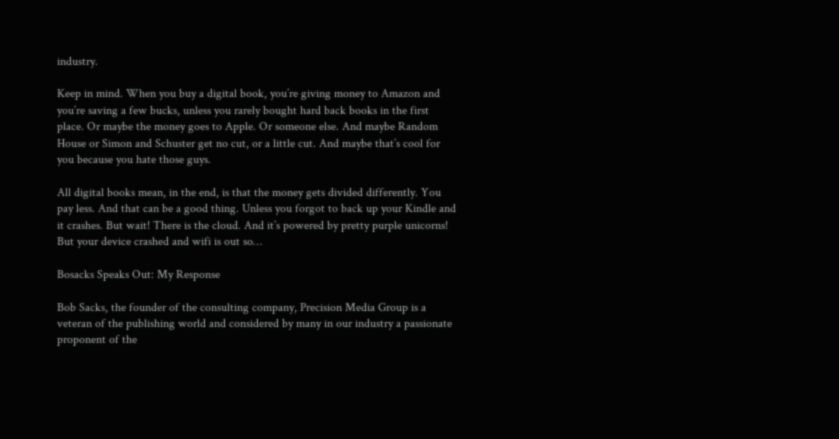industry.

Keep in mind. When you buy a digital book, you’re giving money to Amazon and you’re saving a few bucks, unless you rarely bought hard back books in the first place. Or maybe the money goes to Apple. Or someone else. And maybe Random House or Simon and Schuster get no cut, or a little cut. And maybe that’s cool for you because you hate those guys.

All digital books mean, in the end, is that the money gets divided differently. You pay less. And that can be a good thing. Unless you forgot to back up your Kindle and it crashes. But wait! There is the cloud. And it’s powered by pretty purple unicorns! But your device crashed and wifi is out so…

Bosacks Speaks Out: My Response

Bob Sacks, the founder of the consulting company, Precision Media Group is a veteran of the publishing world and considered by many in our industry a passionate proponent of the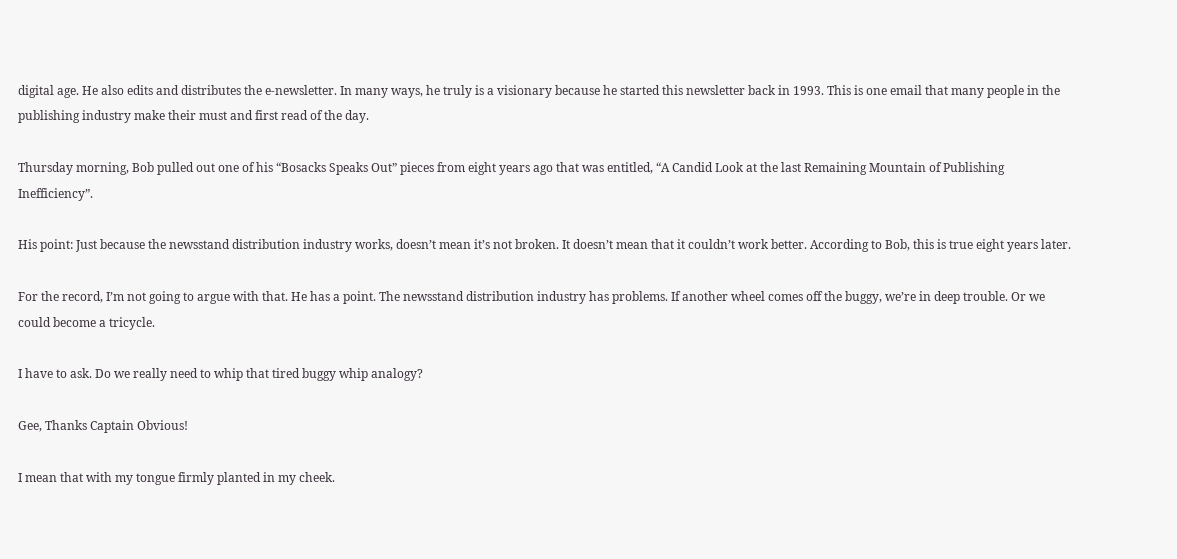digital age. He also edits and distributes the e-newsletter. In many ways, he truly is a visionary because he started this newsletter back in 1993. This is one email that many people in the publishing industry make their must and first read of the day.

Thursday morning, Bob pulled out one of his “Bosacks Speaks Out” pieces from eight years ago that was entitled, “A Candid Look at the last Remaining Mountain of Publishing Inefficiency”.

His point: Just because the newsstand distribution industry works, doesn’t mean it’s not broken. It doesn’t mean that it couldn’t work better. According to Bob, this is true eight years later.

For the record, I’m not going to argue with that. He has a point. The newsstand distribution industry has problems. If another wheel comes off the buggy, we’re in deep trouble. Or we could become a tricycle.

I have to ask. Do we really need to whip that tired buggy whip analogy?

Gee, Thanks Captain Obvious!

I mean that with my tongue firmly planted in my cheek.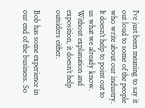I’ve just been meaning to say it out loud to some of the people who write about our industry. It doesn’t help to point out to us what we already know. Without explanation and exposition, it doesn’t help outsiders either.

Bob has some experience in our end of the business. So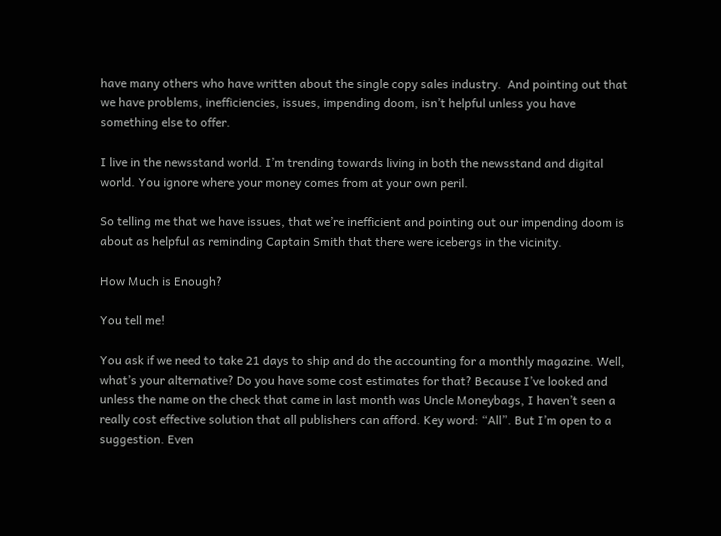have many others who have written about the single copy sales industry.  And pointing out that we have problems, inefficiencies, issues, impending doom, isn’t helpful unless you have something else to offer.

I live in the newsstand world. I’m trending towards living in both the newsstand and digital world. You ignore where your money comes from at your own peril.

So telling me that we have issues, that we’re inefficient and pointing out our impending doom is about as helpful as reminding Captain Smith that there were icebergs in the vicinity.

How Much is Enough?

You tell me!

You ask if we need to take 21 days to ship and do the accounting for a monthly magazine. Well, what’s your alternative? Do you have some cost estimates for that? Because I’ve looked and unless the name on the check that came in last month was Uncle Moneybags, I haven’t seen a really cost effective solution that all publishers can afford. Key word: “All”. But I’m open to a suggestion. Even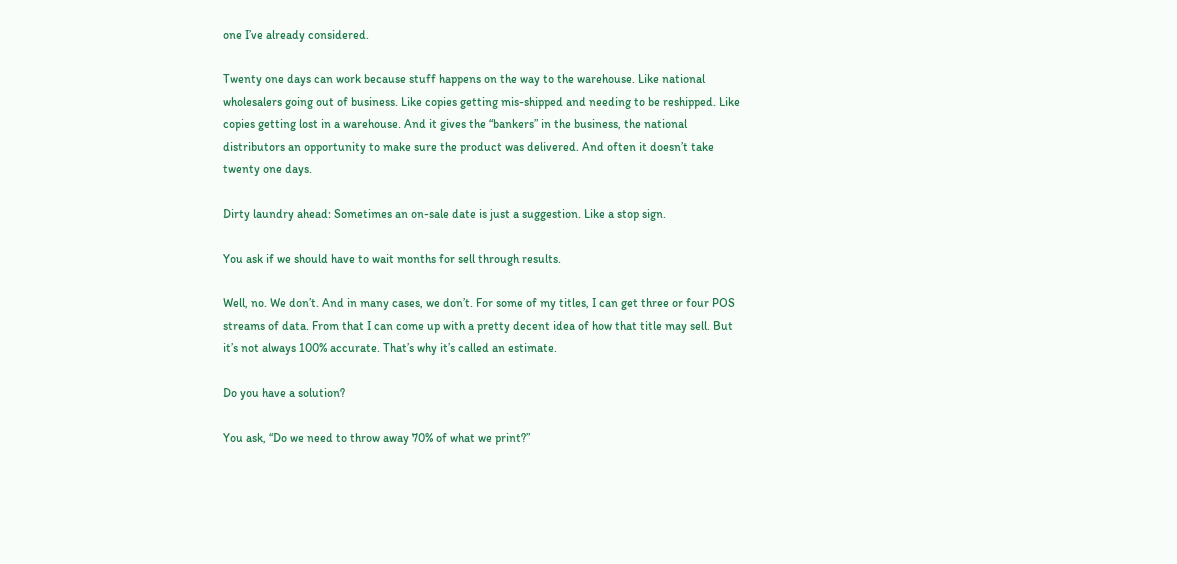one I’ve already considered.

Twenty one days can work because stuff happens on the way to the warehouse. Like national wholesalers going out of business. Like copies getting mis-shipped and needing to be reshipped. Like copies getting lost in a warehouse. And it gives the “bankers” in the business, the national distributors an opportunity to make sure the product was delivered. And often it doesn’t take twenty one days.

Dirty laundry ahead: Sometimes an on-sale date is just a suggestion. Like a stop sign.

You ask if we should have to wait months for sell through results.

Well, no. We don’t. And in many cases, we don’t. For some of my titles, I can get three or four POS streams of data. From that I can come up with a pretty decent idea of how that title may sell. But it’s not always 100% accurate. That’s why it’s called an estimate.

Do you have a solution?

You ask, “Do we need to throw away 70% of what we print?”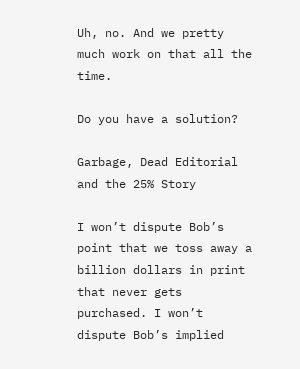Uh, no. And we pretty much work on that all the time.

Do you have a solution?

Garbage, Dead Editorial and the 25% Story

I won’t dispute Bob’s point that we toss away a billion dollars in print that never gets purchased. I won’t dispute Bob’s implied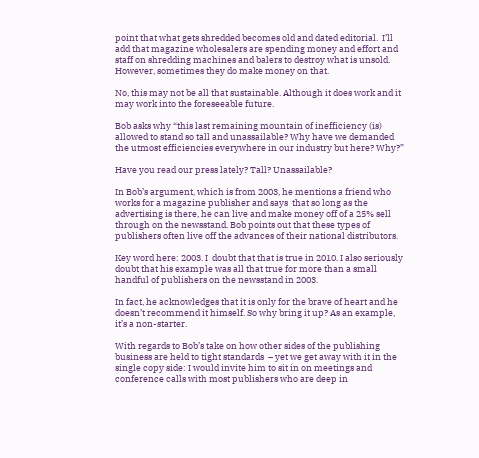point that what gets shredded becomes old and dated editorial.  I’ll add that magazine wholesalers are spending money and effort and staff on shredding machines and balers to destroy what is unsold. However, sometimes they do make money on that.

No, this may not be all that sustainable. Although it does work and it may work into the foreseeable future.

Bob asks why “this last remaining mountain of inefficiency (is) allowed to stand so tall and unassailable? Why have we demanded the utmost efficiencies everywhere in our industry but here? Why?”

Have you read our press lately? Tall? Unassailable?

In Bob’s argument, which is from 2003, he mentions a friend who works for a magazine publisher and says  that so long as the advertising is there, he can live and make money off of a 25% sell through on the newsstand. Bob points out that these types of publishers often live off the advances of their national distributors.

Key word here: 2003. I  doubt that that is true in 2010. I also seriously doubt that his example was all that true for more than a small handful of publishers on the newsstand in 2003.

In fact, he acknowledges that it is only for the brave of heart and he doesn’t recommend it himself. So why bring it up? As an example, it’s a non-starter.

With regards to Bob’s take on how other sides of the publishing business are held to tight standards  – yet we get away with it in the single copy side: I would invite him to sit in on meetings and conference calls with most publishers who are deep in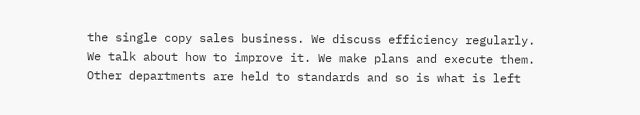the single copy sales business. We discuss efficiency regularly. We talk about how to improve it. We make plans and execute them. Other departments are held to standards and so is what is left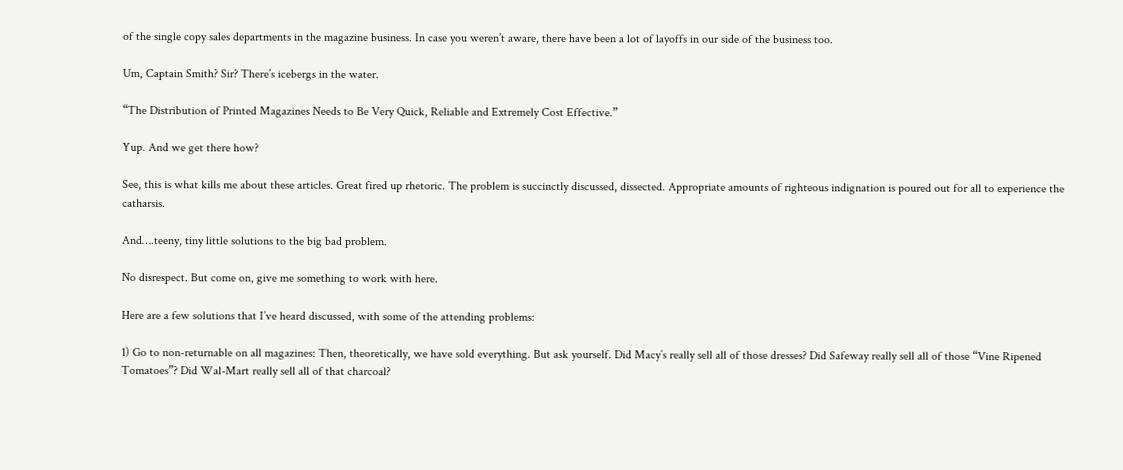of the single copy sales departments in the magazine business. In case you weren’t aware, there have been a lot of layoffs in our side of the business too.

Um, Captain Smith? Sir? There’s icebergs in the water.

“The Distribution of Printed Magazines Needs to Be Very Quick, Reliable and Extremely Cost Effective.”

Yup. And we get there how?

See, this is what kills me about these articles. Great fired up rhetoric. The problem is succinctly discussed, dissected. Appropriate amounts of righteous indignation is poured out for all to experience the catharsis.

And….teeny, tiny little solutions to the big bad problem.

No disrespect. But come on, give me something to work with here.

Here are a few solutions that I’ve heard discussed, with some of the attending problems:

1) Go to non-returnable on all magazines: Then, theoretically, we have sold everything. But ask yourself. Did Macy’s really sell all of those dresses? Did Safeway really sell all of those “Vine Ripened Tomatoes”? Did Wal-Mart really sell all of that charcoal?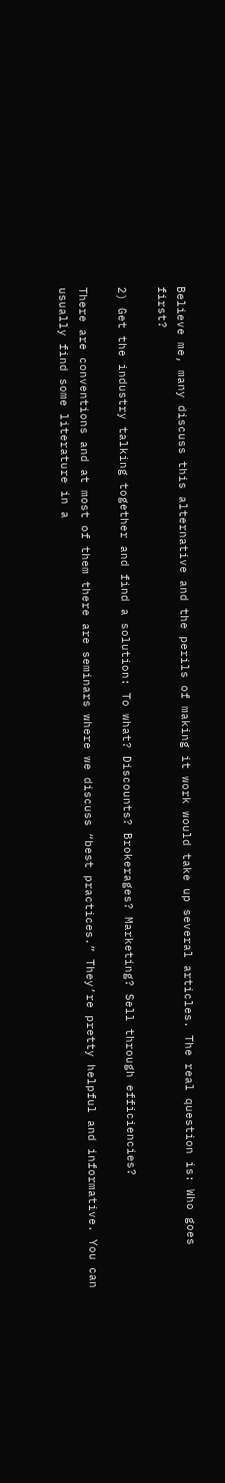Believe me, many discuss this alternative and the perils of making it work would take up several articles. The real question is: Who goes first?

2) Get the industry talking together and find a solution: To what? Discounts? Brokerages? Marketing? Sell through efficiencies?

There are conventions and at most of them there are seminars where we discuss “best practices.” They’re pretty helpful and informative. You can usually find some literature in a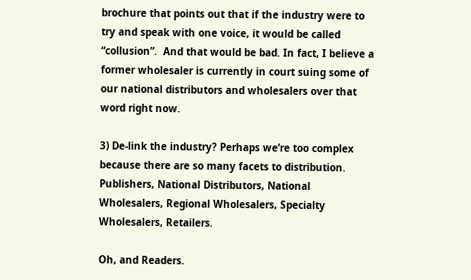brochure that points out that if the industry were to try and speak with one voice, it would be called “collusion”.  And that would be bad. In fact, I believe a former wholesaler is currently in court suing some of our national distributors and wholesalers over that word right now.

3) De-link the industry? Perhaps we’re too complex because there are so many facets to distribution.  Publishers, National Distributors, National Wholesalers, Regional Wholesalers, Specialty Wholesalers, Retailers.

Oh, and Readers.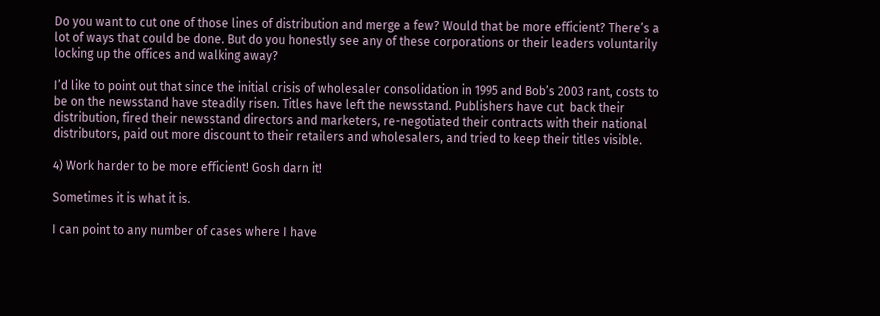Do you want to cut one of those lines of distribution and merge a few? Would that be more efficient? There’s a lot of ways that could be done. But do you honestly see any of these corporations or their leaders voluntarily locking up the offices and walking away?

I’d like to point out that since the initial crisis of wholesaler consolidation in 1995 and Bob’s 2003 rant, costs to be on the newsstand have steadily risen. Titles have left the newsstand. Publishers have cut  back their distribution, fired their newsstand directors and marketers, re-negotiated their contracts with their national distributors, paid out more discount to their retailers and wholesalers, and tried to keep their titles visible.

4) Work harder to be more efficient! Gosh darn it!

Sometimes it is what it is.

I can point to any number of cases where I have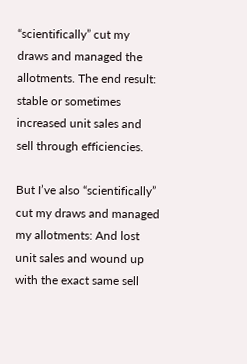“scientifically” cut my draws and managed the allotments. The end result: stable or sometimes increased unit sales and sell through efficiencies.

But I’ve also “scientifically” cut my draws and managed my allotments: And lost unit sales and wound up with the exact same sell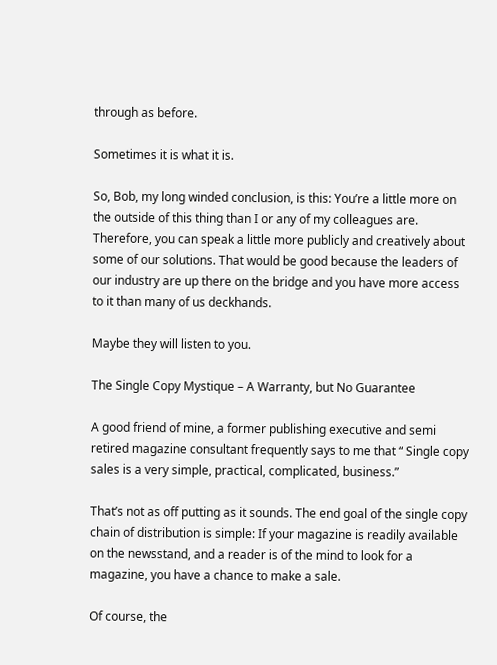through as before.

Sometimes it is what it is.

So, Bob, my long winded conclusion, is this: You’re a little more on the outside of this thing than I or any of my colleagues are. Therefore, you can speak a little more publicly and creatively about some of our solutions. That would be good because the leaders of our industry are up there on the bridge and you have more access to it than many of us deckhands.

Maybe they will listen to you.

The Single Copy Mystique – A Warranty, but No Guarantee

A good friend of mine, a former publishing executive and semi retired magazine consultant frequently says to me that “ Single copy sales is a very simple, practical, complicated, business.”

That’s not as off putting as it sounds. The end goal of the single copy chain of distribution is simple: If your magazine is readily available on the newsstand, and a reader is of the mind to look for a magazine, you have a chance to make a sale.

Of course, the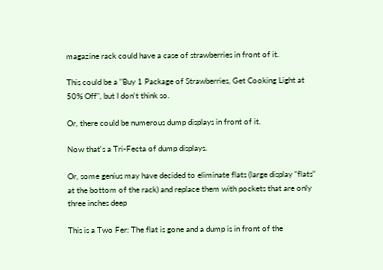magazine rack could have a case of strawberries in front of it.

This could be a "Buy 1 Package of Strawberries, Get Cooking Light at 50% Off", but I don't think so.

Or, there could be numerous dump displays in front of it.

Now that's a Tri-Fecta of dump displays.

Or, some genius may have decided to eliminate flats (large display “flats” at the bottom of the rack) and replace them with pockets that are only three inches deep

This is a Two Fer: The flat is gone and a dump is in front of the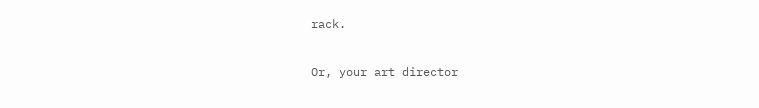rack.

Or, your art director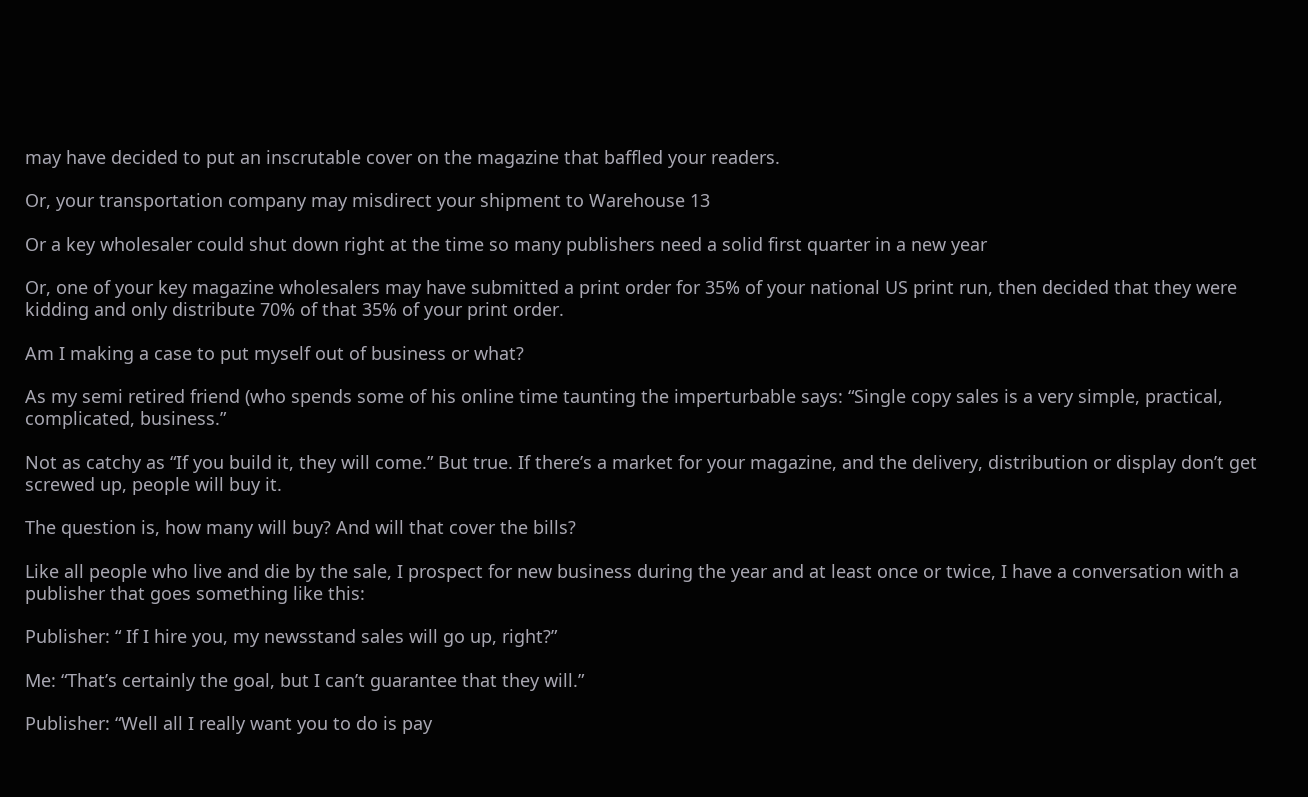may have decided to put an inscrutable cover on the magazine that baffled your readers.

Or, your transportation company may misdirect your shipment to Warehouse 13

Or a key wholesaler could shut down right at the time so many publishers need a solid first quarter in a new year

Or, one of your key magazine wholesalers may have submitted a print order for 35% of your national US print run, then decided that they were kidding and only distribute 70% of that 35% of your print order.

Am I making a case to put myself out of business or what?

As my semi retired friend (who spends some of his online time taunting the imperturbable says: “Single copy sales is a very simple, practical, complicated, business.”

Not as catchy as “If you build it, they will come.” But true. If there’s a market for your magazine, and the delivery, distribution or display don’t get screwed up, people will buy it.

The question is, how many will buy? And will that cover the bills?

Like all people who live and die by the sale, I prospect for new business during the year and at least once or twice, I have a conversation with a publisher that goes something like this:

Publisher: “ If I hire you, my newsstand sales will go up, right?”

Me: “That’s certainly the goal, but I can’t guarantee that they will.”

Publisher: “Well all I really want you to do is pay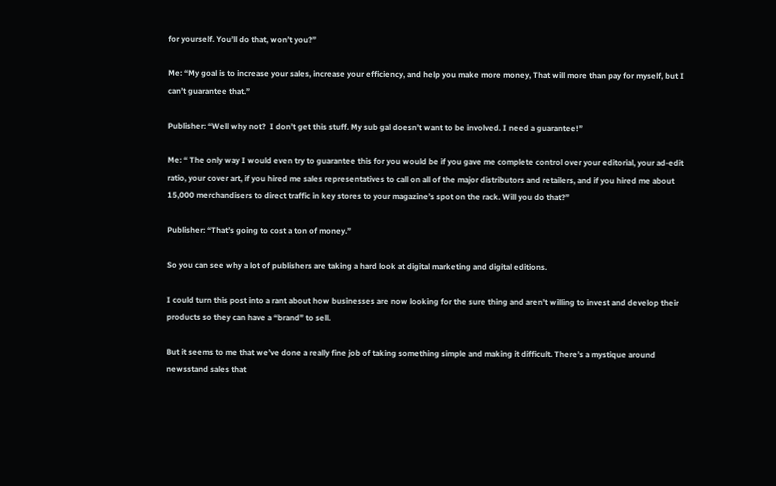for yourself. You’ll do that, won’t you?”

Me: “My goal is to increase your sales, increase your efficiency, and help you make more money, That will more than pay for myself, but I can’t guarantee that.”

Publisher: “Well why not?  I don’t get this stuff. My sub gal doesn’t want to be involved. I need a guarantee!”

Me: “ The only way I would even try to guarantee this for you would be if you gave me complete control over your editorial, your ad-edit ratio, your cover art, if you hired me sales representatives to call on all of the major distributors and retailers, and if you hired me about 15,000 merchandisers to direct traffic in key stores to your magazine’s spot on the rack. Will you do that?”

Publisher: “That’s going to cost a ton of money.”

So you can see why a lot of publishers are taking a hard look at digital marketing and digital editions.

I could turn this post into a rant about how businesses are now looking for the sure thing and aren’t willing to invest and develop their products so they can have a “brand” to sell.

But it seems to me that we’ve done a really fine job of taking something simple and making it difficult. There’s a mystique around newsstand sales that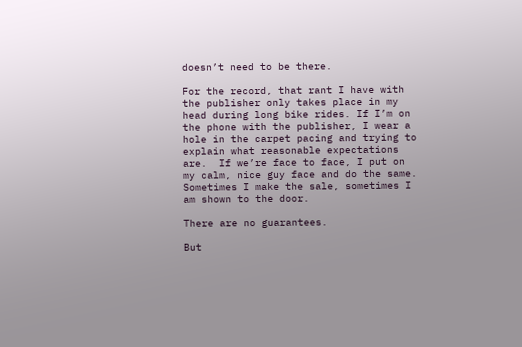doesn’t need to be there.

For the record, that rant I have with the publisher only takes place in my head during long bike rides. If I’m on the phone with the publisher, I wear a hole in the carpet pacing and trying to explain what reasonable expectations are.  If we’re face to face, I put on my calm, nice guy face and do the same. Sometimes I make the sale, sometimes I am shown to the door.

There are no guarantees.

But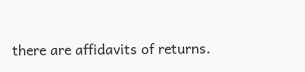there are affidavits of returns.